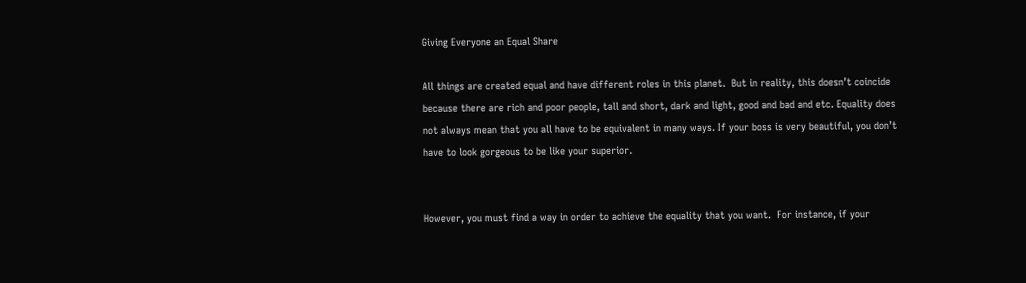Giving Everyone an Equal Share

All things are created equal and have different roles in this planet.  But in reality, this doesn’t coincide because there are rich and poor people, tall and short, dark and light, good and bad and etc. Equality does not always mean that you all have to be equivalent in many ways. If your boss is very beautiful, you don’t have to look gorgeous to be like your superior.


However, you must find a way in order to achieve the equality that you want.  For instance, if your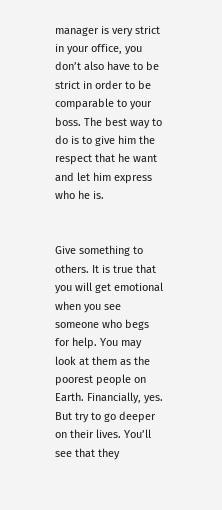manager is very strict in your office, you don’t also have to be strict in order to be comparable to your boss. The best way to do is to give him the respect that he want and let him express who he is.


Give something to others. It is true that you will get emotional when you see someone who begs for help. You may look at them as the poorest people on Earth. Financially, yes. But try to go deeper on their lives. You’ll see that they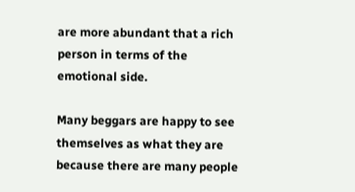are more abundant that a rich person in terms of the emotional side.

Many beggars are happy to see themselves as what they are because there are many people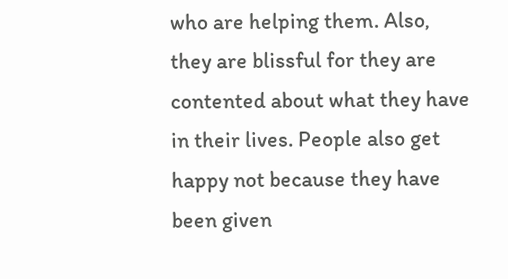who are helping them. Also, they are blissful for they are contented about what they have in their lives. People also get happy not because they have been given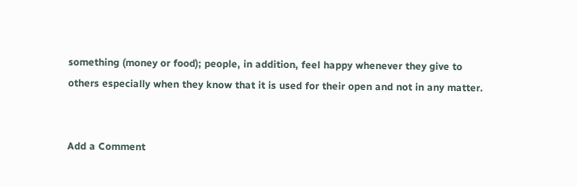something (money or food); people, in addition, feel happy whenever they give to others especially when they know that it is used for their open and not in any matter.


Add a Comment